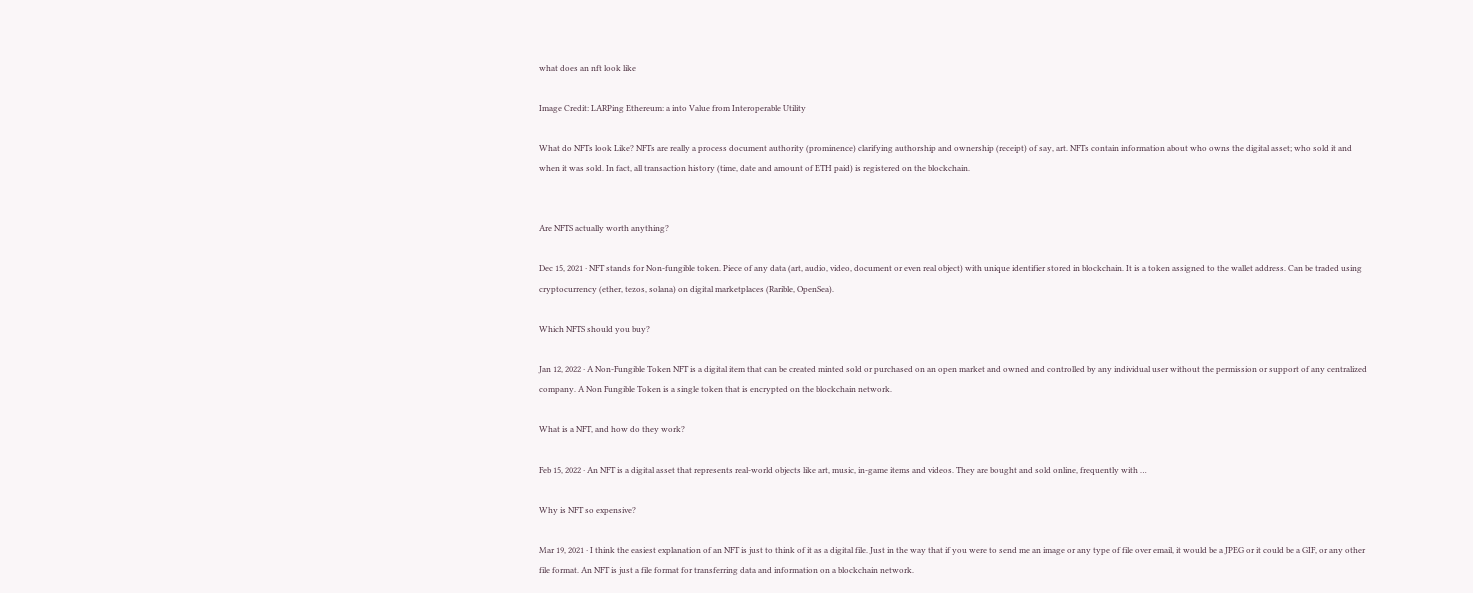what does an nft look like

Image Credit: LARPing Ethereum: a into Value from Interoperable Utility

What do NFTs look Like? NFTs are really a process document authority (prominence) clarifying authorship and ownership (receipt) of say, art. NFTs contain information about who owns the digital asset; who sold it and when it was sold. In fact, all transaction history (time, date and amount of ETH paid) is registered on the blockchain.


Are NFTS actually worth anything?

Dec 15, 2021 · NFT stands for Non-fungible token. Piece of any data (art, audio, video, document or even real object) with unique identifier stored in blockchain. It is a token assigned to the wallet address. Can be traded using cryptocurrency (ether, tezos, solana) on digital marketplaces (Rarible, OpenSea).

Which NFTS should you buy?

Jan 12, 2022 · A Non-Fungible Token NFT is a digital item that can be created minted sold or purchased on an open market and owned and controlled by any individual user without the permission or support of any centralized company. A Non Fungible Token is a single token that is encrypted on the blockchain network.

What is a NFT, and how do they work?

Feb 15, 2022 · An NFT is a digital asset that represents real-world objects like art, music, in-game items and videos. They are bought and sold online, frequently with …

Why is NFT so expensive?

Mar 19, 2021 · I think the easiest explanation of an NFT is just to think of it as a digital file. Just in the way that if you were to send me an image or any type of file over email, it would be a JPEG or it could be a GIF, or any other file format. An NFT is just a file format for transferring data and information on a blockchain network.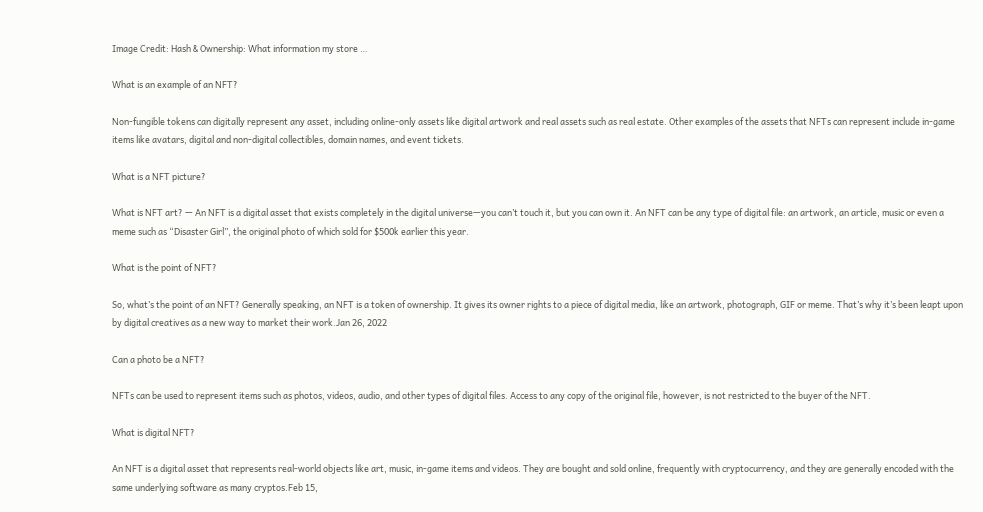Image Credit: Hash & Ownership: What information my store …

What is an example of an NFT?

Non-fungible tokens can digitally represent any asset, including online-only assets like digital artwork and real assets such as real estate. Other examples of the assets that NFTs can represent include in-game items like avatars, digital and non-digital collectibles, domain names, and event tickets.

What is a NFT picture?

What is NFT art? — An NFT is a digital asset that exists completely in the digital universe—you can’t touch it, but you can own it. An NFT can be any type of digital file: an artwork, an article, music or even a meme such as “Disaster Girl”, the original photo of which sold for $500k earlier this year.

What is the point of NFT?

So, what’s the point of an NFT? Generally speaking, an NFT is a token of ownership. It gives its owner rights to a piece of digital media, like an artwork, photograph, GIF or meme. That’s why it’s been leapt upon by digital creatives as a new way to market their work.Jan 26, 2022

Can a photo be a NFT?

NFTs can be used to represent items such as photos, videos, audio, and other types of digital files. Access to any copy of the original file, however, is not restricted to the buyer of the NFT.

What is digital NFT?

An NFT is a digital asset that represents real-world objects like art, music, in-game items and videos. They are bought and sold online, frequently with cryptocurrency, and they are generally encoded with the same underlying software as many cryptos.Feb 15,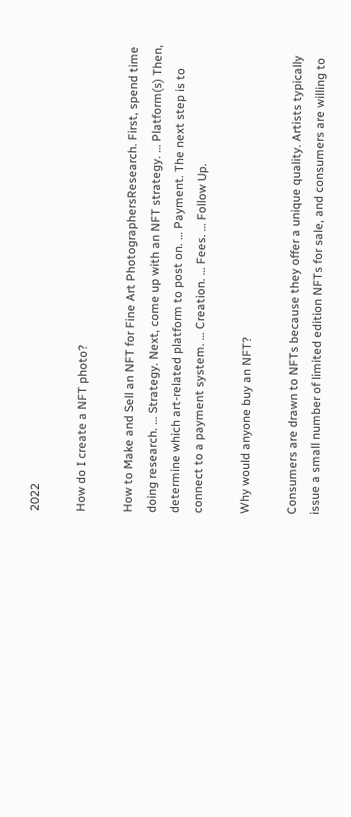2022

How do I create a NFT photo?

How to Make and Sell an NFT for Fine Art PhotographersResearch. First, spend time doing research. … Strategy. Next, come up with an NFT strategy. … Platform(s) Then, determine which art-related platform to post on. … Payment. The next step is to connect to a payment system. … Creation. … Fees. … Follow Up.

Why would anyone buy an NFT?

Consumers are drawn to NFTs because they offer a unique quality. Artists typically issue a small number of limited edition NFTs for sale, and consumers are willing to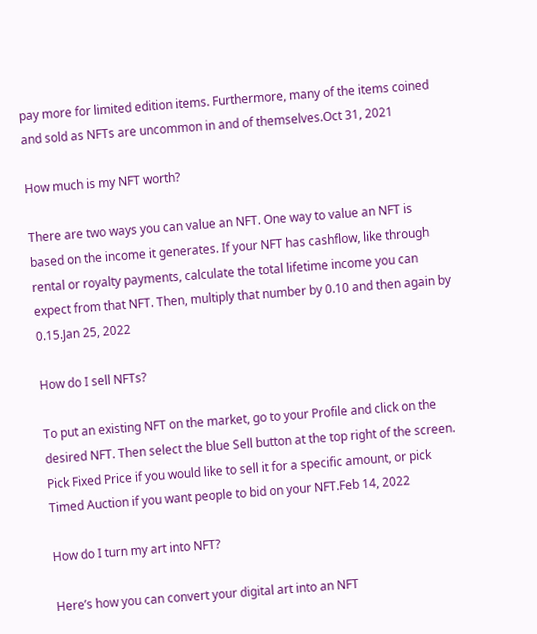pay more for limited edition items. Furthermore, many of the items coined and sold as NFTs are uncommon in and of themselves.Oct 31, 2021

How much is my NFT worth?

There are two ways you can value an NFT. One way to value an NFT is based on the income it generates. If your NFT has cashflow, like through rental or royalty payments, calculate the total lifetime income you can expect from that NFT. Then, multiply that number by 0.10 and then again by 0.15.Jan 25, 2022

How do I sell NFTs?

To put an existing NFT on the market, go to your Profile and click on the desired NFT. Then select the blue Sell button at the top right of the screen. Pick Fixed Price if you would like to sell it for a specific amount, or pick Timed Auction if you want people to bid on your NFT.Feb 14, 2022

How do I turn my art into NFT?

Here’s how you can convert your digital art into an NFT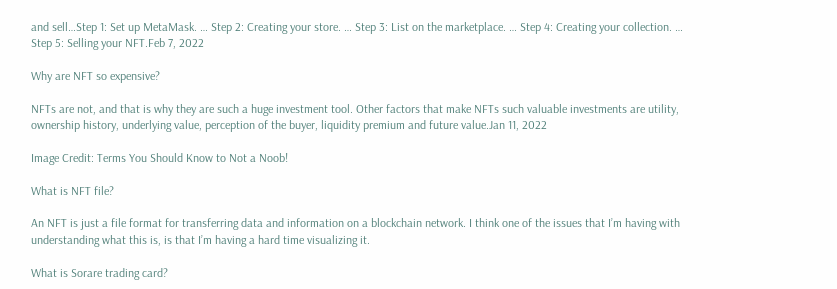and sell…Step 1: Set up MetaMask. … Step 2: Creating your store. … Step 3: List on the marketplace. … Step 4: Creating your collection. … Step 5: Selling your NFT.Feb 7, 2022

Why are NFT so expensive?

NFTs are not, and that is why they are such a huge investment tool. Other factors that make NFTs such valuable investments are utility, ownership history, underlying value, perception of the buyer, liquidity premium and future value.Jan 11, 2022

Image Credit: Terms You Should Know to Not a Noob!

What is NFT file?

An NFT is just a file format for transferring data and information on a blockchain network. I think one of the issues that I’m having with understanding what this is, is that I’m having a hard time visualizing it.

What is Sorare trading card?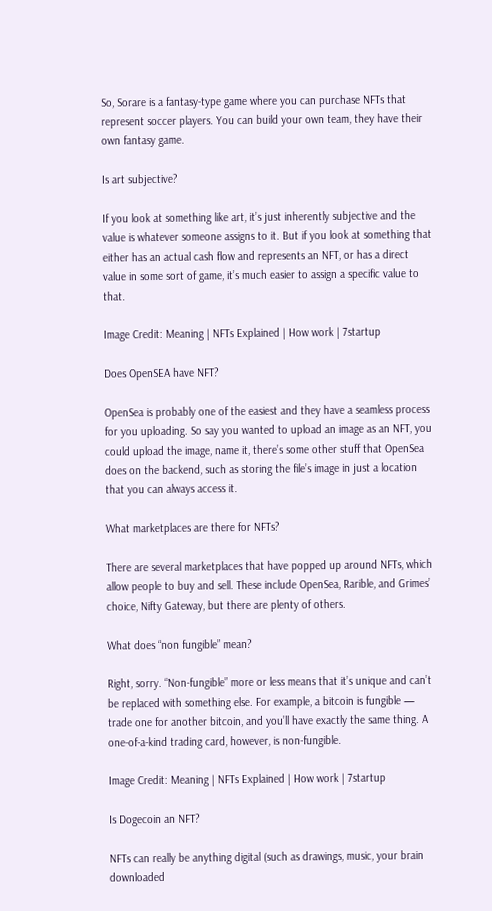So, Sorare is a fantasy-type game where you can purchase NFTs that represent soccer players. You can build your own team, they have their own fantasy game.

Is art subjective?

If you look at something like art, it’s just inherently subjective and the value is whatever someone assigns to it. But if you look at something that either has an actual cash flow and represents an NFT, or has a direct value in some sort of game, it’s much easier to assign a specific value to that.

Image Credit: Meaning | NFTs Explained | How work | 7startup

Does OpenSEA have NFT?

OpenSea is probably one of the easiest and they have a seamless process for you uploading. So say you wanted to upload an image as an NFT, you could upload the image, name it, there’s some other stuff that OpenSea does on the backend, such as storing the file’s image in just a location that you can always access it.

What marketplaces are there for NFTs?

There are several marketplaces that have popped up around NFTs, which allow people to buy and sell. These include OpenSea, Rarible, and Grimes’ choice, Nifty Gateway, but there are plenty of others.

What does “non fungible” mean?

Right, sorry. “Non-fungible” more or less means that it’s unique and can’t be replaced with something else. For example, a bitcoin is fungible — trade one for another bitcoin, and you’ll have exactly the same thing. A one-of-a-kind trading card, however, is non-fungible.

Image Credit: Meaning | NFTs Explained | How work | 7startup

Is Dogecoin an NFT?

NFTs can really be anything digital (such as drawings, music, your brain downloaded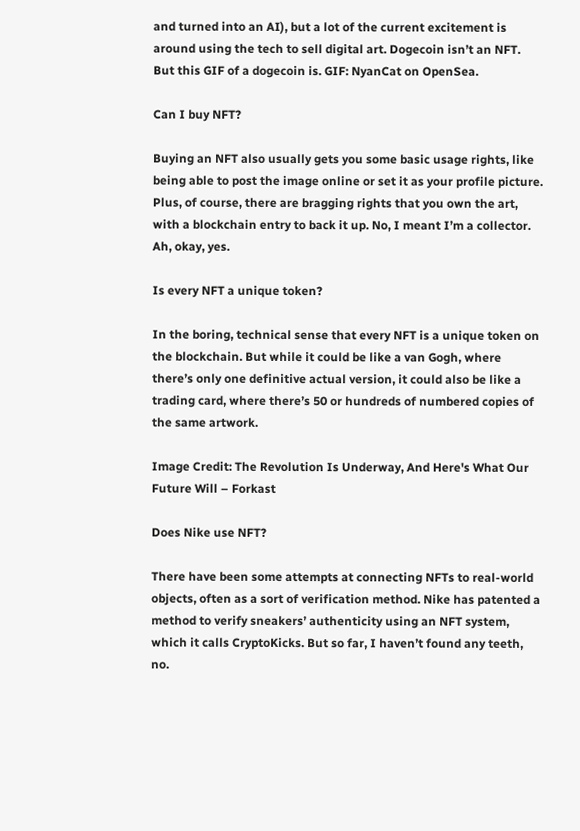and turned into an AI), but a lot of the current excitement is around using the tech to sell digital art. Dogecoin isn’t an NFT. But this GIF of a dogecoin is. GIF: NyanCat on OpenSea.

Can I buy NFT?

Buying an NFT also usually gets you some basic usage rights, like being able to post the image online or set it as your profile picture. Plus, of course, there are bragging rights that you own the art, with a blockchain entry to back it up. No, I meant I’m a collector. Ah, okay, yes.

Is every NFT a unique token?

In the boring, technical sense that every NFT is a unique token on the blockchain. But while it could be like a van Gogh, where there’s only one definitive actual version, it could also be like a trading card, where there’s 50 or hundreds of numbered copies of the same artwork.

Image Credit: The Revolution Is Underway, And Here's What Our Future Will – Forkast

Does Nike use NFT?

There have been some attempts at connecting NFTs to real-world objects, often as a sort of verification method. Nike has patented a method to verify sneakers’ authenticity using an NFT system, which it calls CryptoKicks. But so far, I haven’t found any teeth, no.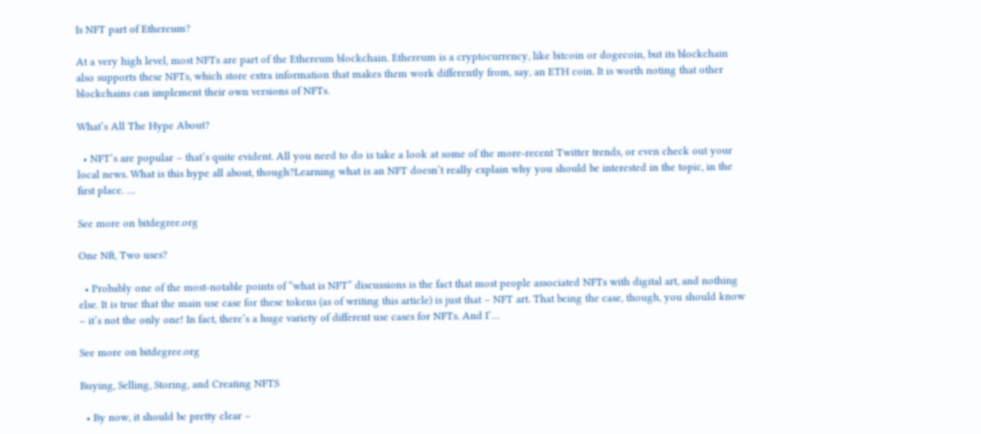Is NFT part of Ethereum?

At a very high level, most NFTs are part of the Ethereum blockchain. Ethereum is a cryptocurrency, like bitcoin or dogecoin, but its blockchain also supports these NFTs, which store extra information that makes them work differently from, say, an ETH coin. It is worth noting that other blockchains can implement their own versions of NFTs.

What’s All The Hype About?

  • NFT’s are popular – that’s quite evident. All you need to do is take a look at some of the more-recent Twitter trends, or even check out your local news. What is this hype all about, though?Learning what is an NFT doesn’t really explain why you should be interested in the topic, in the first place. …

See more on bitdegree.org

One Nft, Two uses?

  • Probably one of the most-notable points of “what is NFT” discussions is the fact that most people associated NFTs with digital art, and nothing else. It is true that the main use case for these tokens (as of writing this article) is just that – NFT art. That being the case, though, you should know – it’s not the only one! In fact, there’s a huge variety of different use cases for NFTs. And I’…

See more on bitdegree.org

Buying, Selling, Storing, and Creating NFTS

  • By now, it should be pretty clear –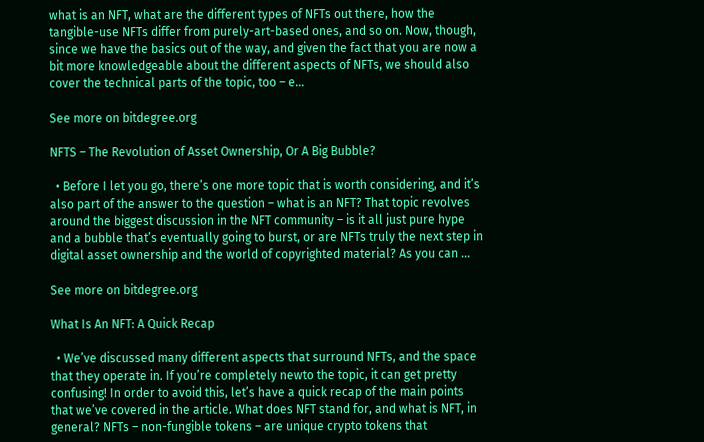what is an NFT, what are the different types of NFTs out there, how the tangible-use NFTs differ from purely-art-based ones, and so on. Now, though, since we have the basics out of the way, and given the fact that you are now a bit more knowledgeable about the different aspects of NFTs, we should also cover the technical parts of the topic, too – e…

See more on bitdegree.org

NFTS – The Revolution of Asset Ownership, Or A Big Bubble?

  • Before I let you go, there’s one more topic that is worth considering, and it’s also part of the answer to the question – what is an NFT? That topic revolves around the biggest discussion in the NFT community – is it all just pure hype and a bubble that’s eventually going to burst, or are NFTs truly the next step in digital asset ownership and the world of copyrighted material? As you can …

See more on bitdegree.org

What Is An NFT: A Quick Recap

  • We’ve discussed many different aspects that surround NFTs, and the space that they operate in. If you’re completely newto the topic, it can get pretty confusing! In order to avoid this, let’s have a quick recap of the main points that we’ve covered in the article. What does NFT stand for, and what is NFT, in general? NFTs – non-fungible tokens – are unique crypto tokens that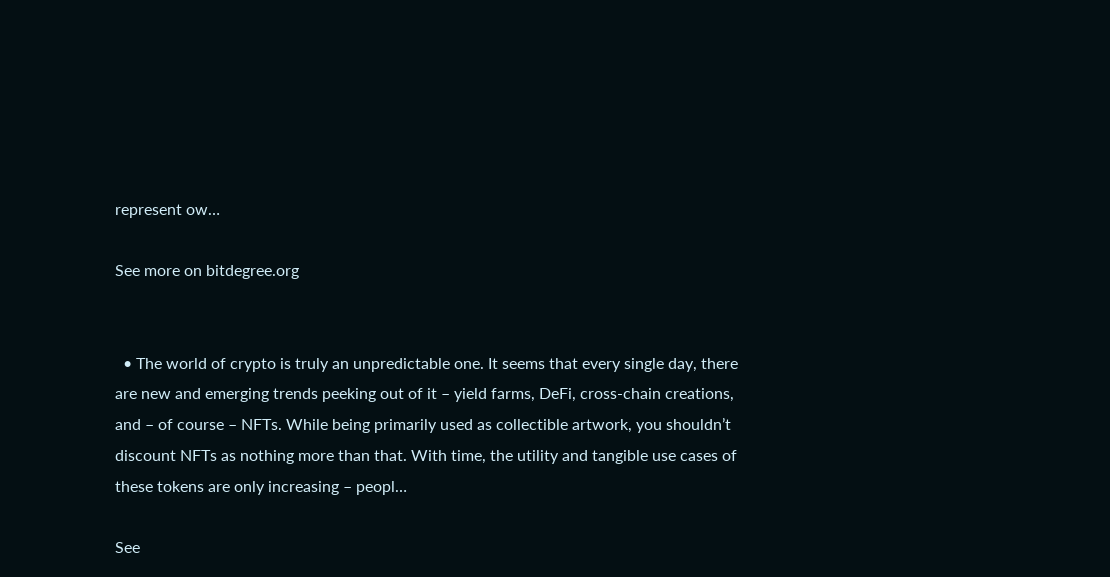represent ow…

See more on bitdegree.org


  • The world of crypto is truly an unpredictable one. It seems that every single day, there are new and emerging trends peeking out of it – yield farms, DeFi, cross-chain creations, and – of course – NFTs. While being primarily used as collectible artwork, you shouldn’t discount NFTs as nothing more than that. With time, the utility and tangible use cases of these tokens are only increasing – peopl…

See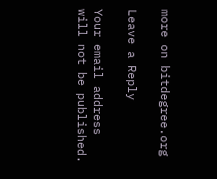more on bitdegree.org

Leave a Reply

Your email address will not be published.